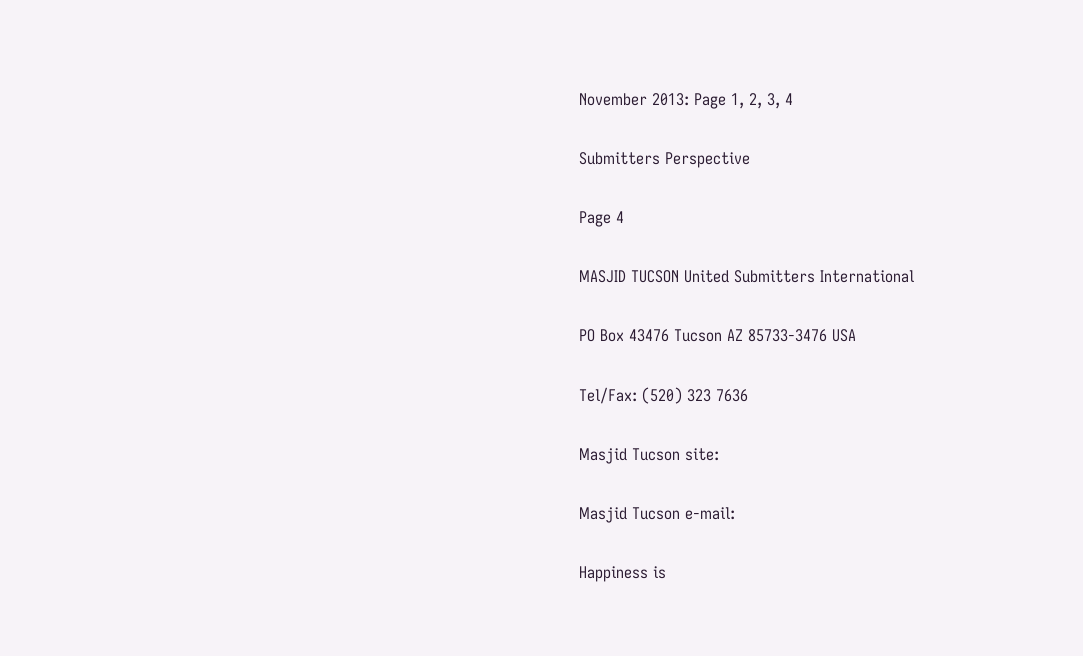November 2013: Page 1, 2, 3, 4

Submitters Perspective

Page 4

MASJID TUCSON United Submitters International

PO Box 43476 Tucson AZ 85733-3476 USA

Tel/Fax: (520) 323 7636

Masjid Tucson site:

Masjid Tucson e-mail:

Happiness is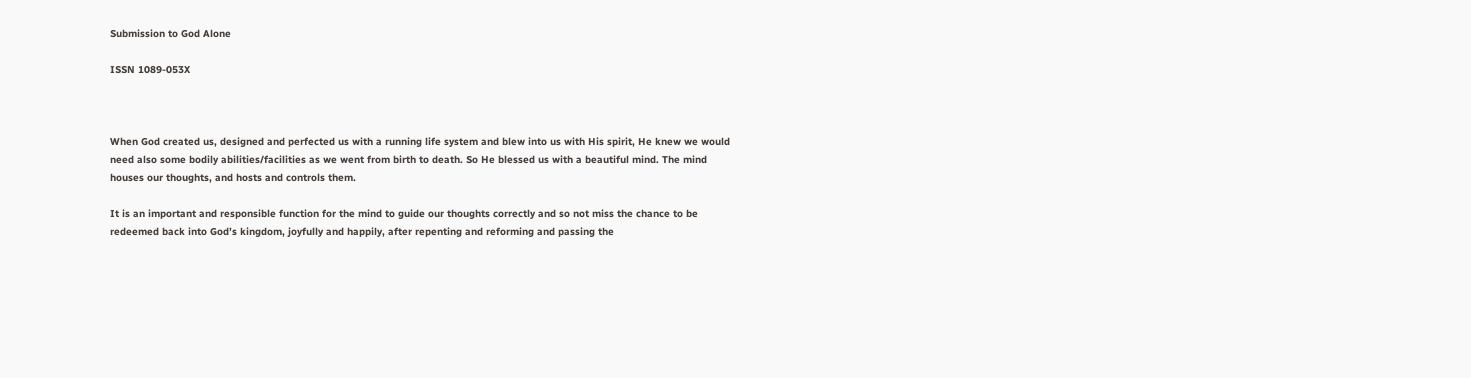Submission to God Alone

ISSN 1089-053X



When God created us, designed and perfected us with a running life system and blew into us with His spirit, He knew we would need also some bodily abilities/facilities as we went from birth to death. So He blessed us with a beautiful mind. The mind houses our thoughts, and hosts and controls them.

It is an important and responsible function for the mind to guide our thoughts correctly and so not miss the chance to be redeemed back into God’s kingdom, joyfully and happily, after repenting and reforming and passing the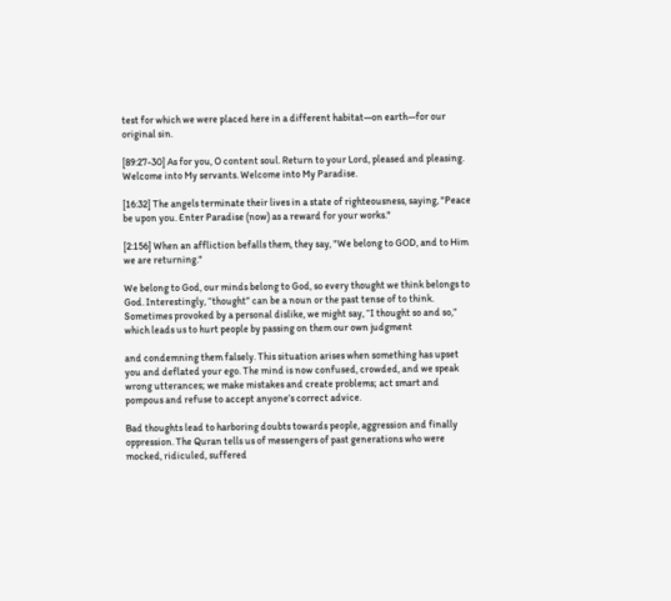test for which we were placed here in a different habitat—on earth—for our original sin.

[89:27-30] As for you, O content soul. Return to your Lord, pleased and pleasing. Welcome into My servants. Welcome into My Paradise.

[16:32] The angels terminate their lives in a state of righteousness, saying, "Peace be upon you. Enter Paradise (now) as a reward for your works."

[2:156] When an affliction befalls them, they say, "We belong to GOD, and to Him we are returning."

We belong to God, our minds belong to God, so every thought we think belongs to God. Interestingly, “thought” can be a noun or the past tense of to think. Sometimes provoked by a personal dislike, we might say, “I thought so and so,” which leads us to hurt people by passing on them our own judgment

and condemning them falsely. This situation arises when something has upset you and deflated your ego. The mind is now confused, crowded, and we speak wrong utterances; we make mistakes and create problems; act smart and pompous and refuse to accept anyone’s correct advice.

Bad thoughts lead to harboring doubts towards people, aggression and finally oppression. The Quran tells us of messengers of past generations who were mocked, ridiculed, suffered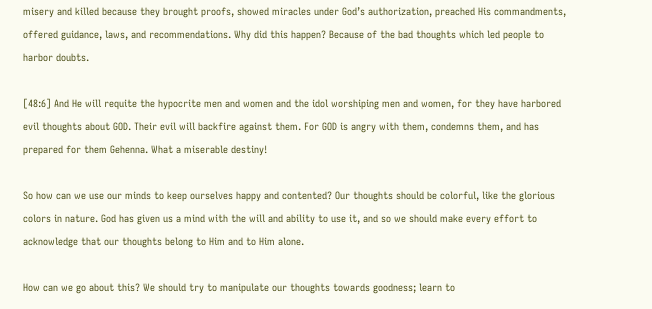misery and killed because they brought proofs, showed miracles under God’s authorization, preached His commandments, offered guidance, laws, and recommendations. Why did this happen? Because of the bad thoughts which led people to harbor doubts.

[48:6] And He will requite the hypocrite men and women and the idol worshiping men and women, for they have harbored evil thoughts about GOD. Their evil will backfire against them. For GOD is angry with them, condemns them, and has prepared for them Gehenna. What a miserable destiny!

So how can we use our minds to keep ourselves happy and contented? Our thoughts should be colorful, like the glorious colors in nature. God has given us a mind with the will and ability to use it, and so we should make every effort to acknowledge that our thoughts belong to Him and to Him alone.

How can we go about this? We should try to manipulate our thoughts towards goodness; learn to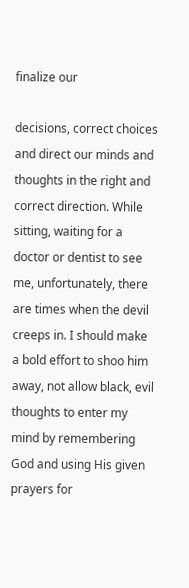finalize our

decisions, correct choices and direct our minds and thoughts in the right and correct direction. While sitting, waiting for a doctor or dentist to see me, unfortunately, there are times when the devil creeps in. I should make a bold effort to shoo him away, not allow black, evil thoughts to enter my mind by remembering God and using His given prayers for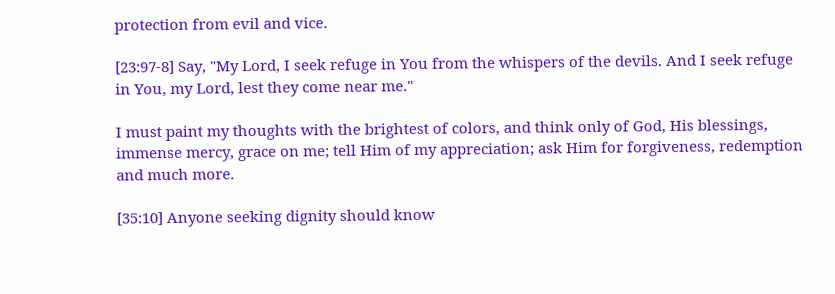protection from evil and vice.

[23:97-8] Say, "My Lord, I seek refuge in You from the whispers of the devils. And I seek refuge in You, my Lord, lest they come near me."

I must paint my thoughts with the brightest of colors, and think only of God, His blessings, immense mercy, grace on me; tell Him of my appreciation; ask Him for forgiveness, redemption and much more.

[35:10] Anyone seeking dignity should know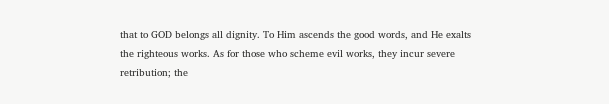that to GOD belongs all dignity. To Him ascends the good words, and He exalts the righteous works. As for those who scheme evil works, they incur severe retribution; the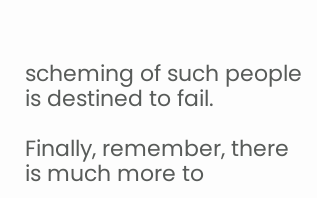scheming of such people is destined to fail.

Finally, remember, there is much more to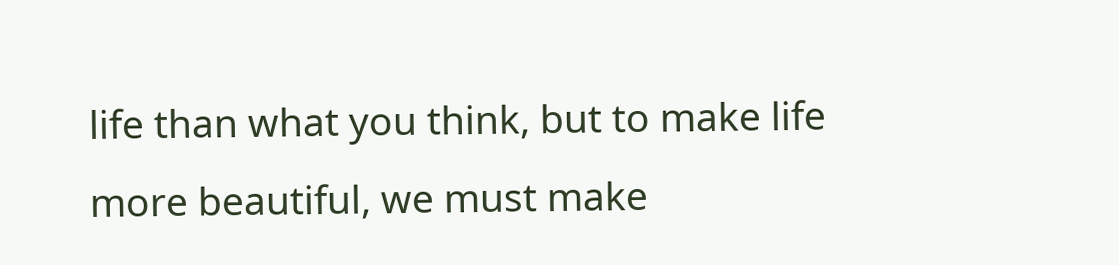life than what you think, but to make life more beautiful, we must make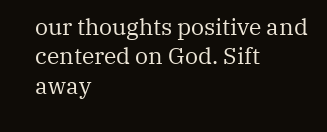our thoughts positive and centered on God. Sift away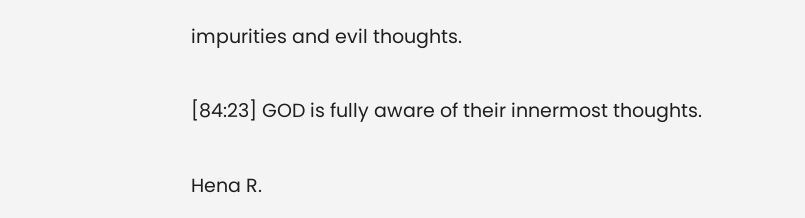impurities and evil thoughts.

[84:23] GOD is fully aware of their innermost thoughts.

Hena R.